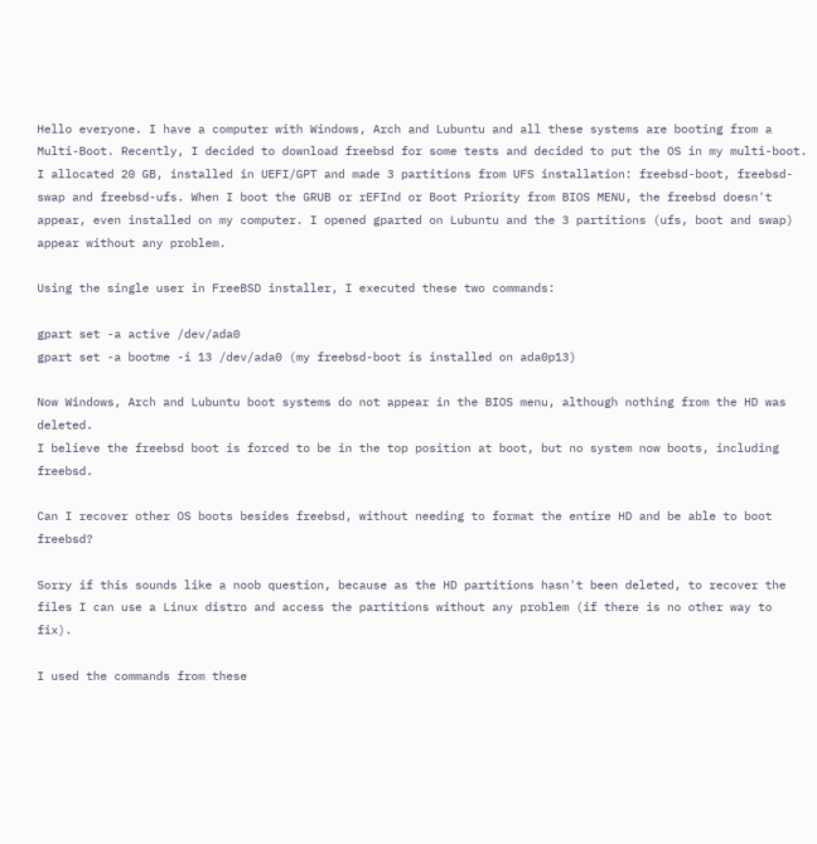Hello everyone. I have a computer with Windows, Arch and Lubuntu and all these systems are booting from a Multi-Boot. Recently, I decided to download freebsd for some tests and decided to put the OS in my multi-boot. I allocated 20 GB, installed in UEFI/GPT and made 3 partitions from UFS installation: freebsd-boot, freebsd-swap and freebsd-ufs. When I boot the GRUB or rEFInd or Boot Priority from BIOS MENU, the freebsd doesn't appear, even installed on my computer. I opened gparted on Lubuntu and the 3 partitions (ufs, boot and swap) appear without any problem.

Using the single user in FreeBSD installer, I executed these two commands:

gpart set -a active /dev/ada0
gpart set -a bootme -i 13 /dev/ada0 (my freebsd-boot is installed on ada0p13)

Now Windows, Arch and Lubuntu boot systems do not appear in the BIOS menu, although nothing from the HD was deleted.
I believe the freebsd boot is forced to be in the top position at boot, but no system now boots, including freebsd.

Can I recover other OS boots besides freebsd, without needing to format the entire HD and be able to boot freebsd?

Sorry if this sounds like a noob question, because as the HD partitions hasn't been deleted, to recover the files I can use a Linux distro and access the partitions without any problem (if there is no other way to fix).

I used the commands from these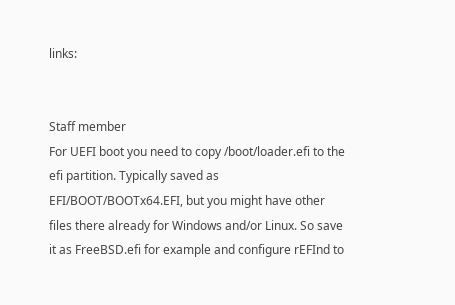links:


Staff member
For UEFI boot you need to copy /boot/loader.efi to the efi partition. Typically saved as EFI/BOOT/BOOTx64.EFI, but you might have other files there already for Windows and/or Linux. So save it as FreeBSD.efi for example and configure rEFInd to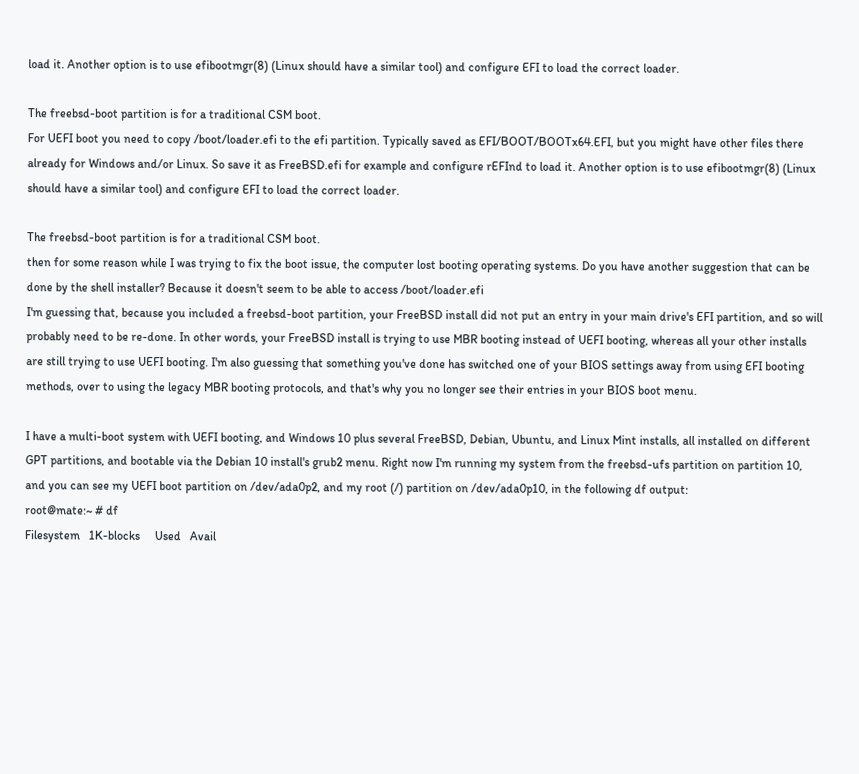load it. Another option is to use efibootmgr(8) (Linux should have a similar tool) and configure EFI to load the correct loader.

The freebsd-boot partition is for a traditional CSM boot.
For UEFI boot you need to copy /boot/loader.efi to the efi partition. Typically saved as EFI/BOOT/BOOTx64.EFI, but you might have other files there already for Windows and/or Linux. So save it as FreeBSD.efi for example and configure rEFInd to load it. Another option is to use efibootmgr(8) (Linux should have a similar tool) and configure EFI to load the correct loader.

The freebsd-boot partition is for a traditional CSM boot.
then for some reason while I was trying to fix the boot issue, the computer lost booting operating systems. Do you have another suggestion that can be done by the shell installer? Because it doesn't seem to be able to access /boot/loader.efi
I'm guessing that, because you included a freebsd-boot partition, your FreeBSD install did not put an entry in your main drive's EFI partition, and so will probably need to be re-done. In other words, your FreeBSD install is trying to use MBR booting instead of UEFI booting, whereas all your other installs are still trying to use UEFI booting. I'm also guessing that something you've done has switched one of your BIOS settings away from using EFI booting methods, over to using the legacy MBR booting protocols, and that's why you no longer see their entries in your BIOS boot menu.

I have a multi-boot system with UEFI booting, and Windows 10 plus several FreeBSD, Debian, Ubuntu, and Linux Mint installs, all installed on different GPT partitions, and bootable via the Debian 10 install's grub2 menu. Right now I'm running my system from the freebsd-ufs partition on partition 10, and you can see my UEFI boot partition on /dev/ada0p2, and my root (/) partition on /dev/ada0p10, in the following df output:
root@mate:~ # df
Filesystem   1K-blocks     Used   Avail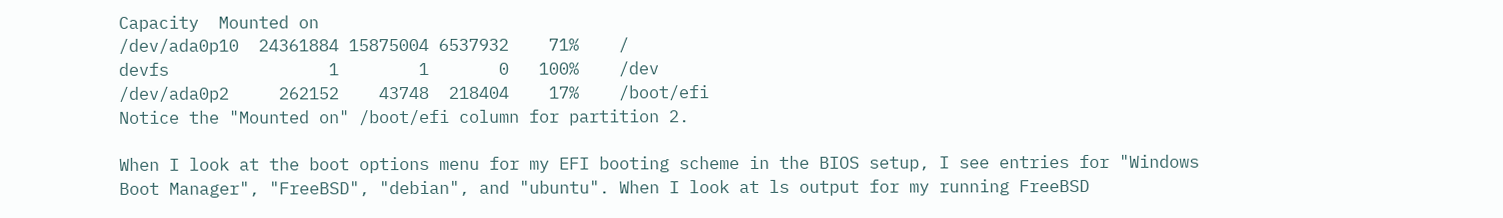Capacity  Mounted on
/dev/ada0p10  24361884 15875004 6537932    71%    /
devfs                1        1       0   100%    /dev
/dev/ada0p2     262152    43748  218404    17%    /boot/efi
Notice the "Mounted on" /boot/efi column for partition 2.

When I look at the boot options menu for my EFI booting scheme in the BIOS setup, I see entries for "Windows Boot Manager", "FreeBSD", "debian", and "ubuntu". When I look at ls output for my running FreeBSD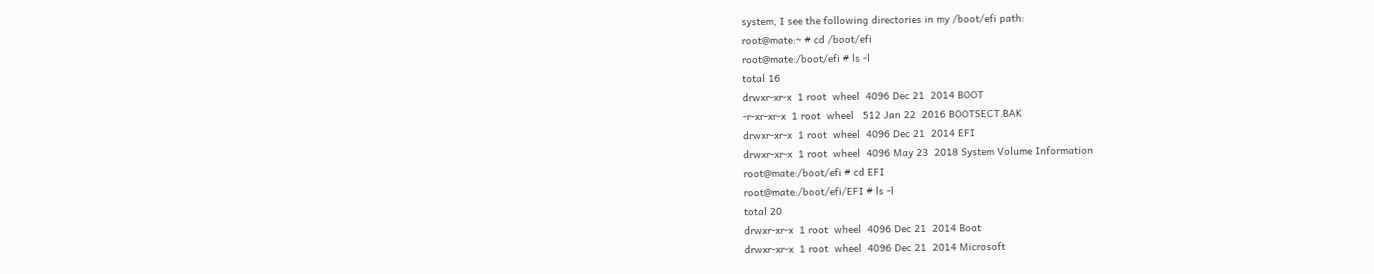system, I see the following directories in my /boot/efi path:
root@mate:~ # cd /boot/efi
root@mate:/boot/efi # ls -l
total 16
drwxr-xr-x  1 root  wheel  4096 Dec 21  2014 BOOT
-r-xr-xr-x  1 root  wheel   512 Jan 22  2016 BOOTSECT.BAK
drwxr-xr-x  1 root  wheel  4096 Dec 21  2014 EFI
drwxr-xr-x  1 root  wheel  4096 May 23  2018 System Volume Information
root@mate:/boot/efi # cd EFI
root@mate:/boot/efi/EFI # ls -l
total 20
drwxr-xr-x  1 root  wheel  4096 Dec 21  2014 Boot
drwxr-xr-x  1 root  wheel  4096 Dec 21  2014 Microsoft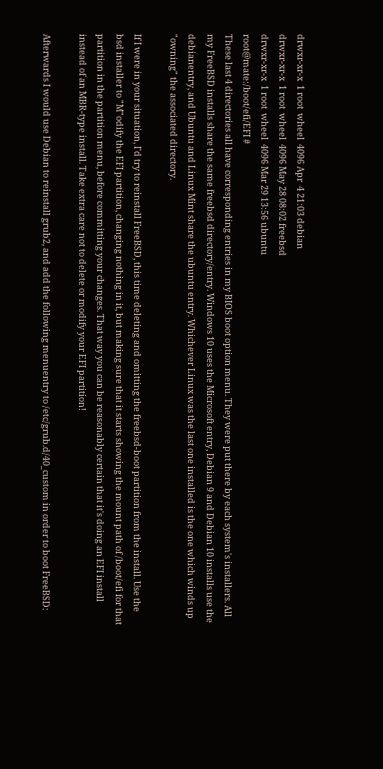drwxr-xr-x  1 root  wheel  4096 Apr  4 21:03 debian
drwxr-xr-x  1 root  wheel  4096 May 28 08:02 freebsd
drwxr-xr-x  1 root  wheel  4096 Mar 29 13:56 ubuntu
root@mate:/boot/efi/EFI #
These last 4 directories all have corresponding entries in my BIOS boot option menu. They were put there by each system's installers. All my FreeBSD installs share the same freebsd directory/entry. Windows 10 uses the Microsoft entry, Debian 9 and Debian 10 installs use the debianentry, and Ubuntu and Linux Mint share the ubuntu entry. Whichever Linux was the last one installed is the one which winds up "owning" the associated directory.

If I were in your situation, I'd try to reinstall FreeBSD, this time deleting and omitting the freebsd-boot partition from the install. Use the bsd installer to "M"odify the EFI partition, changing nothing in it, but making sure that it starts showing the mount path of /boot/efi for that partition in the partition menu, before committing your changes. That way you can be reasonably certain that it's doing an EFI install instead of an MBR-type install. Take extra care not to delete or modify your EFI partition!

Afterwards I would use Debian to reinstall grub2, and add the following menuentry to /etc/grub.d/40_custom in order to boot FreeBSD: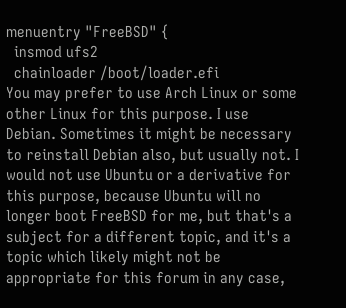menuentry "FreeBSD" {
  insmod ufs2
  chainloader /boot/loader.efi
You may prefer to use Arch Linux or some other Linux for this purpose. I use Debian. Sometimes it might be necessary to reinstall Debian also, but usually not. I would not use Ubuntu or a derivative for this purpose, because Ubuntu will no longer boot FreeBSD for me, but that's a subject for a different topic, and it's a topic which likely might not be appropriate for this forum in any case,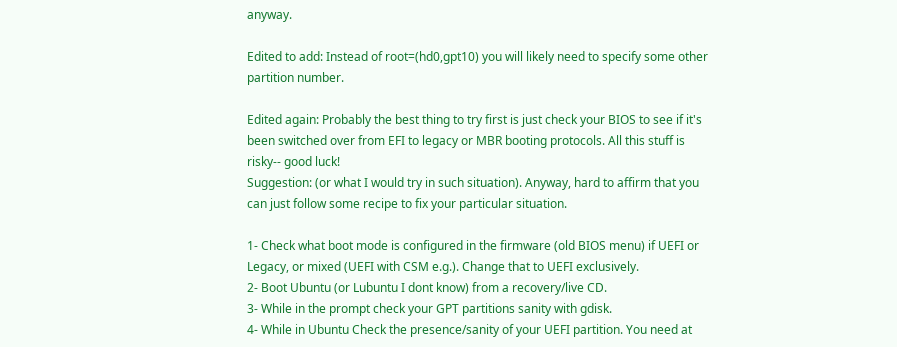anyway.

Edited to add: Instead of root=(hd0,gpt10) you will likely need to specify some other partition number.

Edited again: Probably the best thing to try first is just check your BIOS to see if it's been switched over from EFI to legacy or MBR booting protocols. All this stuff is risky-- good luck!
Suggestion: (or what I would try in such situation). Anyway, hard to affirm that you can just follow some recipe to fix your particular situation.

1- Check what boot mode is configured in the firmware (old BIOS menu) if UEFI or Legacy, or mixed (UEFI with CSM e.g.). Change that to UEFI exclusively.
2- Boot Ubuntu (or Lubuntu I dont know) from a recovery/live CD.
3- While in the prompt check your GPT partitions sanity with gdisk.
4- While in Ubuntu Check the presence/sanity of your UEFI partition. You need at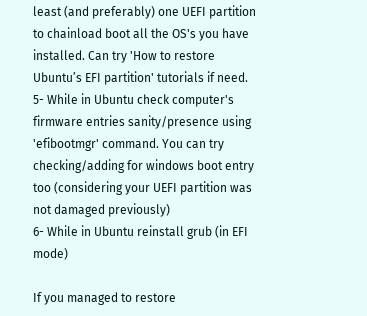least (and preferably) one UEFI partition to chainload boot all the OS's you have installed. Can try 'How to restore Ubuntu’s EFI partition' tutorials if need.
5- While in Ubuntu check computer's firmware entries sanity/presence using 'efibootmgr' command. You can try checking/adding for windows boot entry too (considering your UEFI partition was not damaged previously)
6- While in Ubuntu reinstall grub (in EFI mode)

If you managed to restore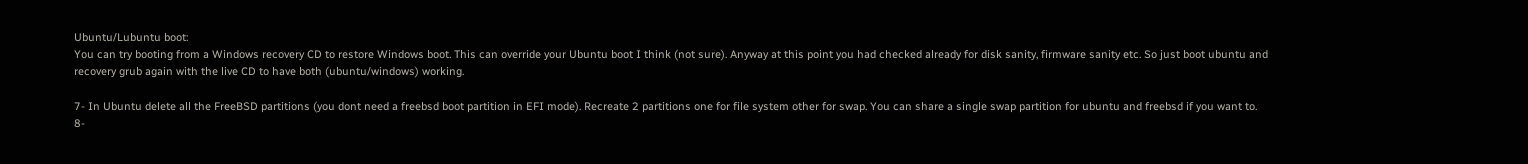Ubuntu/Lubuntu boot:
You can try booting from a Windows recovery CD to restore Windows boot. This can override your Ubuntu boot I think (not sure). Anyway at this point you had checked already for disk sanity, firmware sanity etc. So just boot ubuntu and recovery grub again with the live CD to have both (ubuntu/windows) working.

7- In Ubuntu delete all the FreeBSD partitions (you dont need a freebsd boot partition in EFI mode). Recreate 2 partitions one for file system other for swap. You can share a single swap partition for ubuntu and freebsd if you want to.
8-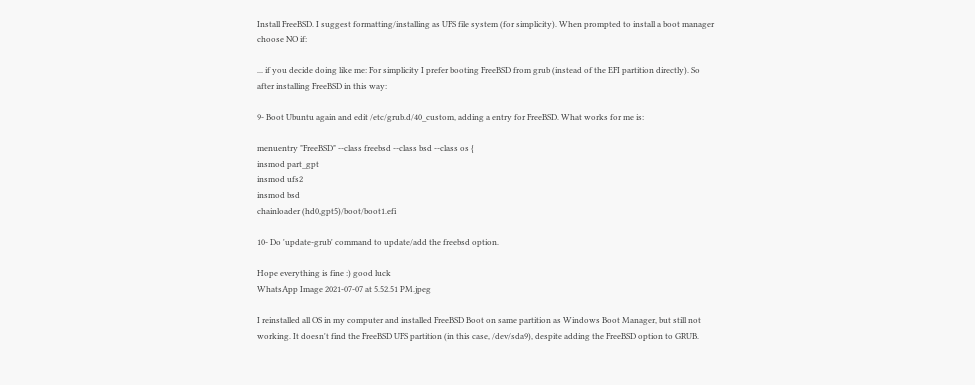Install FreeBSD. I suggest formatting/installing as UFS file system (for simplicity). When prompted to install a boot manager choose NO if:

... if you decide doing like me: For simplicity I prefer booting FreeBSD from grub (instead of the EFI partition directly). So after installing FreeBSD in this way:

9- Boot Ubuntu again and edit /etc/grub.d/40_custom, adding a entry for FreeBSD. What works for me is:

menuentry "FreeBSD" --class freebsd --class bsd --class os {
insmod part_gpt
insmod ufs2
insmod bsd
chainloader (hd0,gpt5)/boot/boot1.efi

10- Do 'update-grub' command to update/add the freebsd option.

Hope everything is fine :) good luck
WhatsApp Image 2021-07-07 at 5.52.51 PM.jpeg

I reinstalled all OS in my computer and installed FreeBSD Boot on same partition as Windows Boot Manager, but still not working. It doesn't find the FreeBSD UFS partition (in this case, /dev/sda9), despite adding the FreeBSD option to GRUB.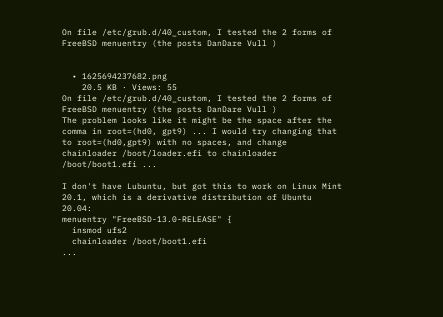On file /etc/grub.d/40_custom, I tested the 2 forms of FreeBSD menuentry (the posts DanDare Vull )


  • 1625694237682.png
    20.5 KB · Views: 55
On file /etc/grub.d/40_custom, I tested the 2 forms of FreeBSD menuentry (the posts DanDare Vull )
The problem looks like it might be the space after the comma in root=(hd0, gpt9) ... I would try changing that to root=(hd0,gpt9) with no spaces, and change chainloader /boot/loader.efi to chainloader /boot/boot1.efi ...

I don't have Lubuntu, but got this to work on Linux Mint 20.1, which is a derivative distribution of Ubuntu 20.04:
menuentry "FreeBSD-13.0-RELEASE" {
  insmod ufs2
  chainloader /boot/boot1.efi
...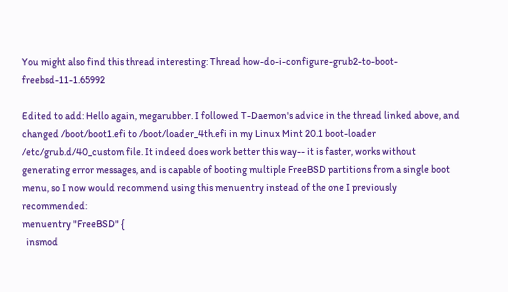You might also find this thread interesting: Thread how-do-i-configure-grub2-to-boot-freebsd-11-1.65992

Edited to add: Hello again, megarubber. I followed T-Daemon's advice in the thread linked above, and changed /boot/boot1.efi to /boot/loader_4th.efi in my Linux Mint 20.1 boot-loader /etc/grub.d/40_custom file. It indeed does work better this way-- it is faster, works without generating error messages, and is capable of booting multiple FreeBSD partitions from a single boot menu, so I now would recommend using this menuentry instead of the one I previously recommended:
menuentry "FreeBSD" {
  insmod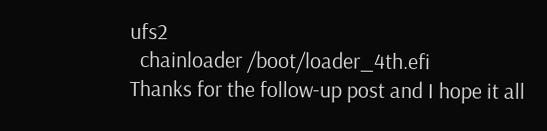ufs2
  chainloader /boot/loader_4th.efi
Thanks for the follow-up post and I hope it all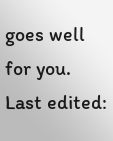goes well for you.
Last edited: